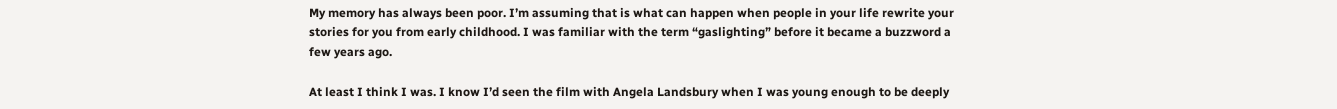My memory has always been poor. I’m assuming that is what can happen when people in your life rewrite your stories for you from early childhood. I was familiar with the term “gaslighting” before it became a buzzword a few years ago.

At least I think I was. I know I’d seen the film with Angela Landsbury when I was young enough to be deeply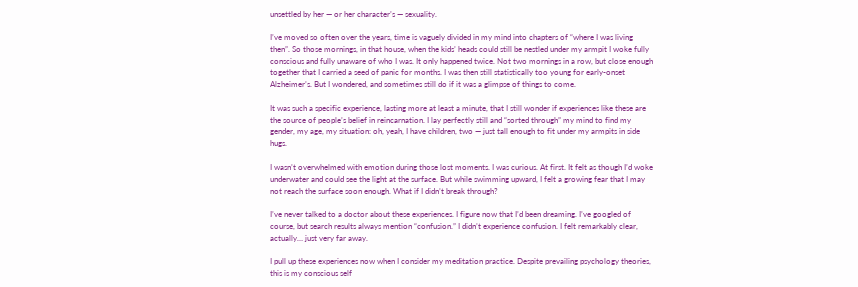unsettled by her — or her character’s — sexuality.

I’ve moved so often over the years, time is vaguely divided in my mind into chapters of “where I was living then”. So those mornings, in that house, when the kids’ heads could still be nestled under my armpit I woke fully conscious and fully unaware of who I was. It only happened twice. Not two mornings in a row, but close enough together that I carried a seed of panic for months. I was then still statistically too young for early-onset Alzheimer’s. But I wondered, and sometimes still do if it was a glimpse of things to come.

It was such a specific experience, lasting more at least a minute, that I still wonder if experiences like these are the source of people’s belief in reincarnation. I lay perfectly still and “sorted through” my mind to find my gender, my age, my situation: oh, yeah, I have children, two — just tall enough to fit under my armpits in side hugs.

I wasn’t overwhelmed with emotion during those lost moments. I was curious. At first. It felt as though I’d woke underwater and could see the light at the surface. But while swimming upward, I felt a growing fear that I may not reach the surface soon enough. What if I didn’t break through?

I’ve never talked to a doctor about these experiences. I figure now that I’d been dreaming. I’ve googled of course, but search results always mention “confusion.” I didn’t experience confusion. I felt remarkably clear, actually… just very far away.

I pull up these experiences now when I consider my meditation practice. Despite prevailing psychology theories, this is my conscious self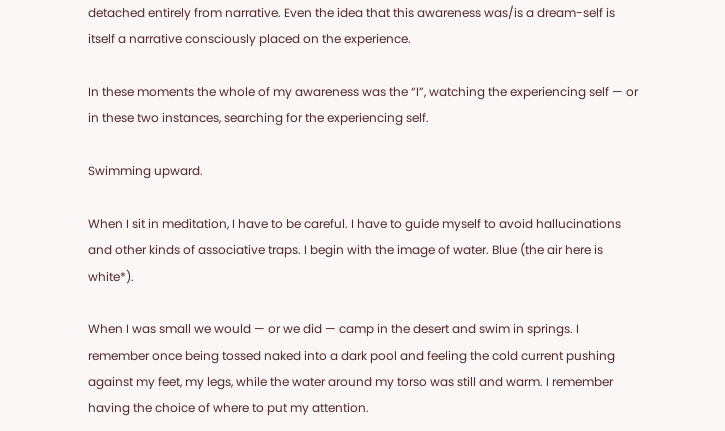detached entirely from narrative. Even the idea that this awareness was/is a dream-self is itself a narrative consciously placed on the experience.

In these moments the whole of my awareness was the “I”, watching the experiencing self — or in these two instances, searching for the experiencing self.

Swimming upward.

When I sit in meditation, I have to be careful. I have to guide myself to avoid hallucinations and other kinds of associative traps. I begin with the image of water. Blue (the air here is white*).

When I was small we would — or we did — camp in the desert and swim in springs. I remember once being tossed naked into a dark pool and feeling the cold current pushing against my feet, my legs, while the water around my torso was still and warm. I remember having the choice of where to put my attention.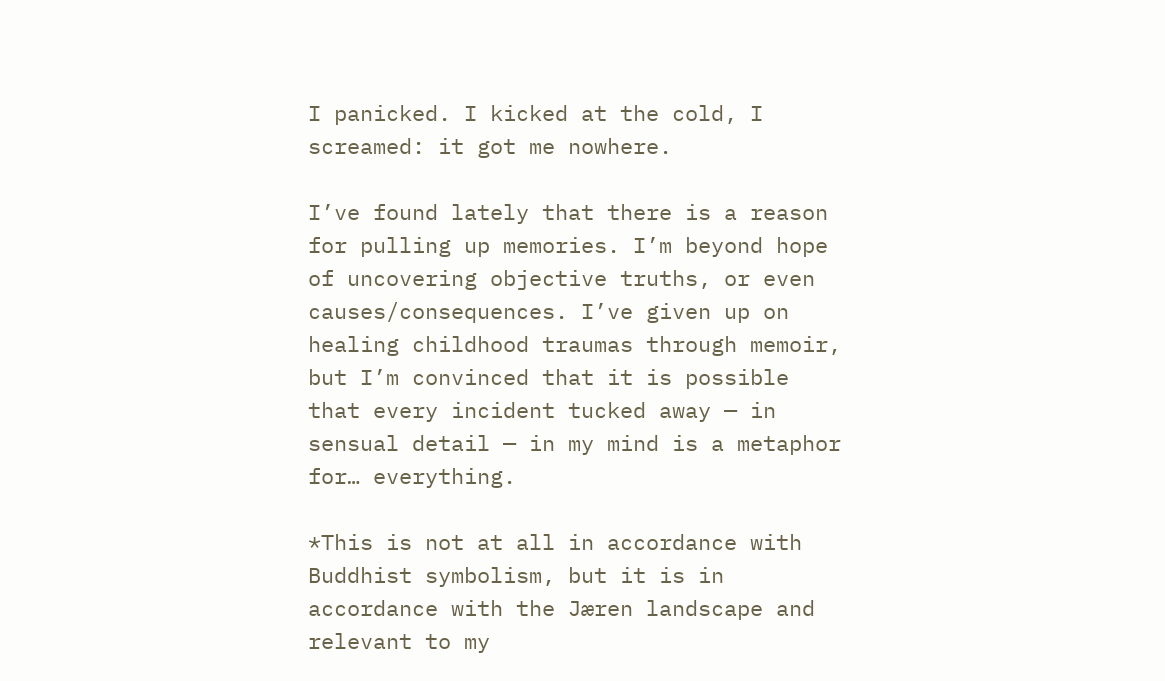I panicked. I kicked at the cold, I screamed: it got me nowhere.

I’ve found lately that there is a reason for pulling up memories. I’m beyond hope of uncovering objective truths, or even causes/consequences. I’ve given up on healing childhood traumas through memoir, but I’m convinced that it is possible that every incident tucked away — in sensual detail — in my mind is a metaphor for… everything.

*This is not at all in accordance with Buddhist symbolism, but it is in accordance with the Jæren landscape and relevant to my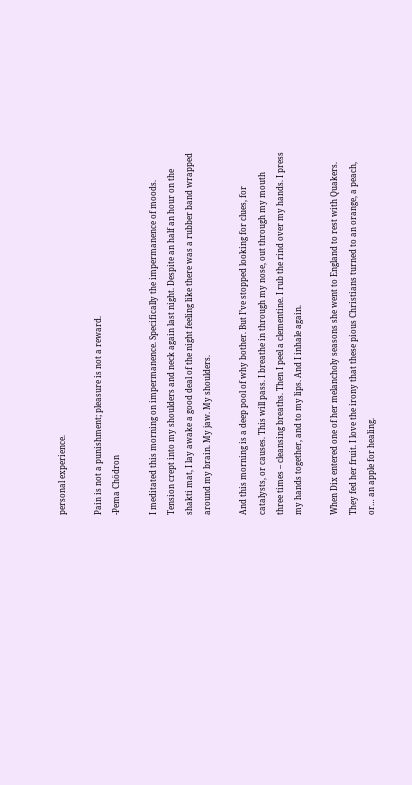personal experience.

Pain is not a punishment; pleasure is not a reward.
-Pema Chödron

I meditated this morning on impermanence. Specifically the impermanence of moods. Tension crept into my shoulders and neck again last night. Despite an half an hour on the shakti mat, I lay awake a good deal of the night feeling like there was a rubber band wrapped around my brain. My jaw. My shoulders.

And this morning is a deep pool of why bother. But I’ve stopped looking for clues, for catalysts, or causes. This will pass. I breathe in through my nose, out through my mouth three times – cleansing breaths. Then I peel a clementine. I rub the rind over my hands. I press my hands together, and to my lips. And I inhale again.

When Dix entered one of her melancholy seasons she went to England to rest with Quakers. They fed her fruit. I love the irony that these pious Christians turned to an orange, a peach, or… an apple for healing.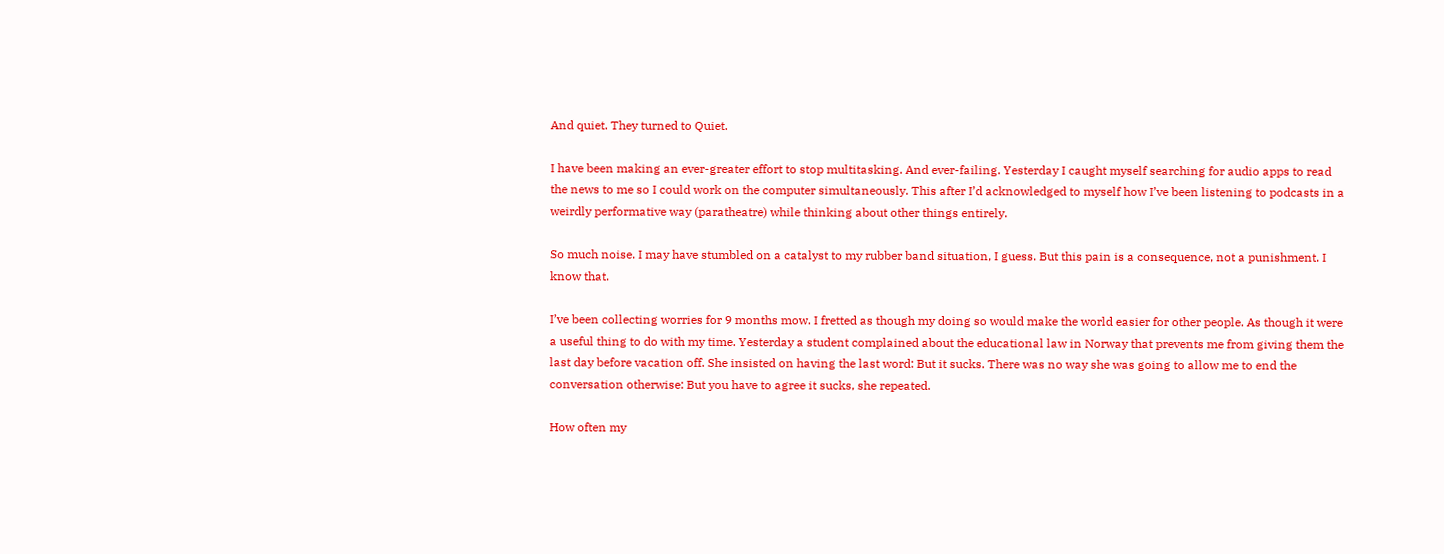And quiet. They turned to Quiet.

I have been making an ever-greater effort to stop multitasking. And ever-failing. Yesterday I caught myself searching for audio apps to read the news to me so I could work on the computer simultaneously. This after I’d acknowledged to myself how I’ve been listening to podcasts in a weirdly performative way (paratheatre) while thinking about other things entirely.

So much noise. I may have stumbled on a catalyst to my rubber band situation, I guess. But this pain is a consequence, not a punishment. I know that.

I’ve been collecting worries for 9 months mow. I fretted as though my doing so would make the world easier for other people. As though it were a useful thing to do with my time. Yesterday a student complained about the educational law in Norway that prevents me from giving them the last day before vacation off. She insisted on having the last word: But it sucks. There was no way she was going to allow me to end the conversation otherwise: But you have to agree it sucks, she repeated.

How often my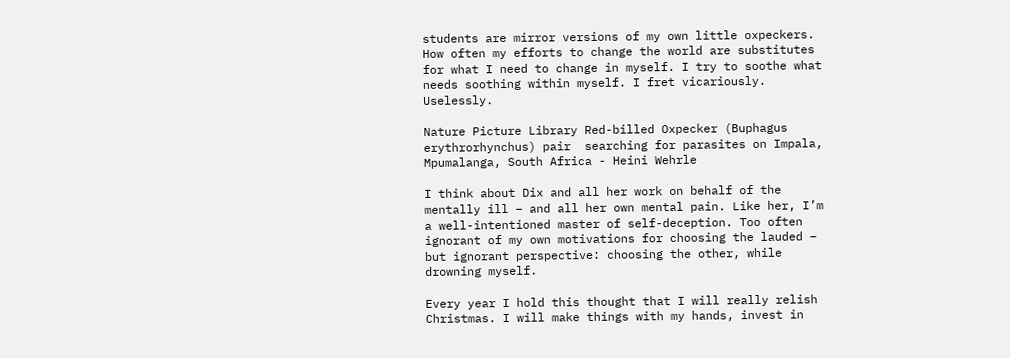students are mirror versions of my own little oxpeckers. How often my efforts to change the world are substitutes for what I need to change in myself. I try to soothe what needs soothing within myself. I fret vicariously. Uselessly.

Nature Picture Library Red-billed Oxpecker (Buphagus erythrorhynchus) pair  searching for parasites on Impala, Mpumalanga, South Africa - Heini Wehrle

I think about Dix and all her work on behalf of the mentally ill – and all her own mental pain. Like her, I’m a well-intentioned master of self-deception. Too often ignorant of my own motivations for choosing the lauded – but ignorant perspective: choosing the other, while drowning myself.

Every year I hold this thought that I will really relish Christmas. I will make things with my hands, invest in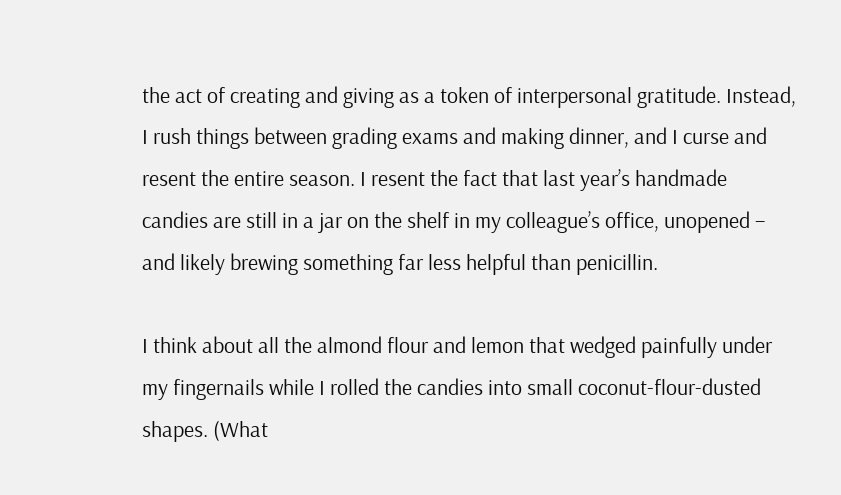the act of creating and giving as a token of interpersonal gratitude. Instead, I rush things between grading exams and making dinner, and I curse and resent the entire season. I resent the fact that last year’s handmade candies are still in a jar on the shelf in my colleague’s office, unopened – and likely brewing something far less helpful than penicillin.

I think about all the almond flour and lemon that wedged painfully under my fingernails while I rolled the candies into small coconut-flour-dusted shapes. (What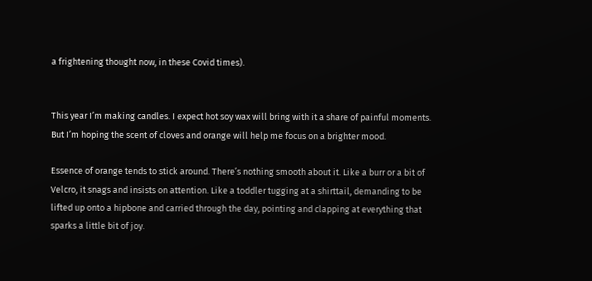a frightening thought now, in these Covid times).


This year I’m making candles. I expect hot soy wax will bring with it a share of painful moments. But I’m hoping the scent of cloves and orange will help me focus on a brighter mood.

Essence of orange tends to stick around. There’s nothing smooth about it. Like a burr or a bit of Velcro, it snags and insists on attention. Like a toddler tugging at a shirttail, demanding to be lifted up onto a hipbone and carried through the day, pointing and clapping at everything that sparks a little bit of joy.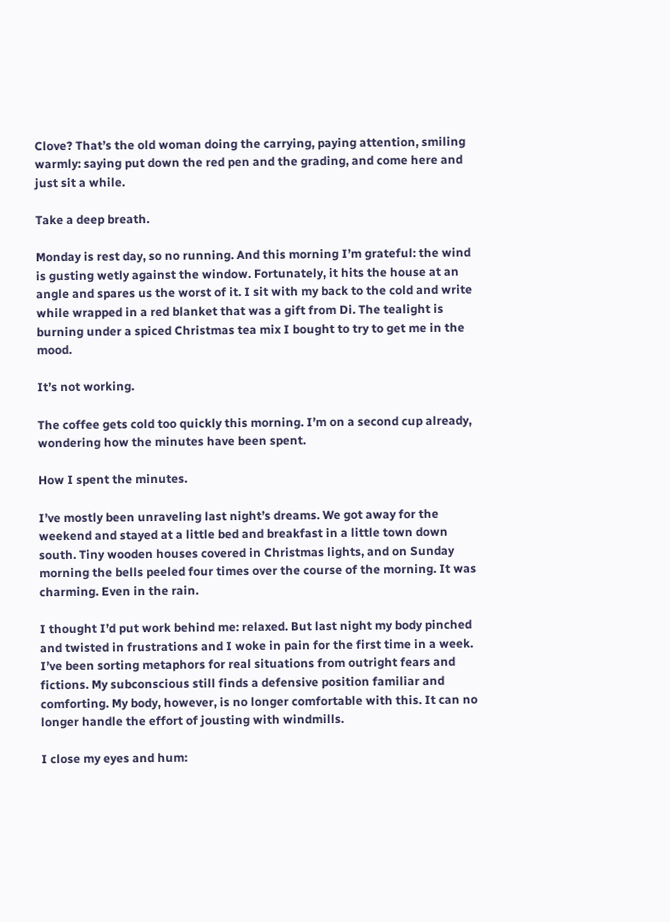Clove? That’s the old woman doing the carrying, paying attention, smiling warmly: saying put down the red pen and the grading, and come here and just sit a while.

Take a deep breath.

Monday is rest day, so no running. And this morning I’m grateful: the wind is gusting wetly against the window. Fortunately, it hits the house at an angle and spares us the worst of it. I sit with my back to the cold and write while wrapped in a red blanket that was a gift from Di. The tealight is burning under a spiced Christmas tea mix I bought to try to get me in the mood.

It’s not working.

The coffee gets cold too quickly this morning. I’m on a second cup already, wondering how the minutes have been spent.

How I spent the minutes.

I’ve mostly been unraveling last night’s dreams. We got away for the weekend and stayed at a little bed and breakfast in a little town down south. Tiny wooden houses covered in Christmas lights, and on Sunday morning the bells peeled four times over the course of the morning. It was charming. Even in the rain.

I thought I’d put work behind me: relaxed. But last night my body pinched and twisted in frustrations and I woke in pain for the first time in a week. I’ve been sorting metaphors for real situations from outright fears and fictions. My subconscious still finds a defensive position familiar and comforting. My body, however, is no longer comfortable with this. It can no longer handle the effort of jousting with windmills.

I close my eyes and hum: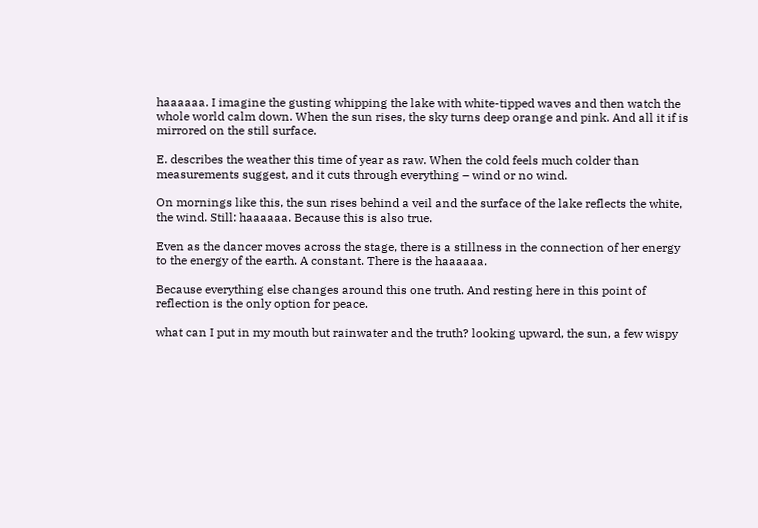haaaaaa. I imagine the gusting whipping the lake with white-tipped waves and then watch the whole world calm down. When the sun rises, the sky turns deep orange and pink. And all it if is mirrored on the still surface.

E. describes the weather this time of year as raw. When the cold feels much colder than measurements suggest, and it cuts through everything – wind or no wind.

On mornings like this, the sun rises behind a veil and the surface of the lake reflects the white, the wind. Still: haaaaaa. Because this is also true.

Even as the dancer moves across the stage, there is a stillness in the connection of her energy to the energy of the earth. A constant. There is the haaaaaa.

Because everything else changes around this one truth. And resting here in this point of reflection is the only option for peace.

what can I put in my mouth but rainwater and the truth? looking upward, the sun, a few wispy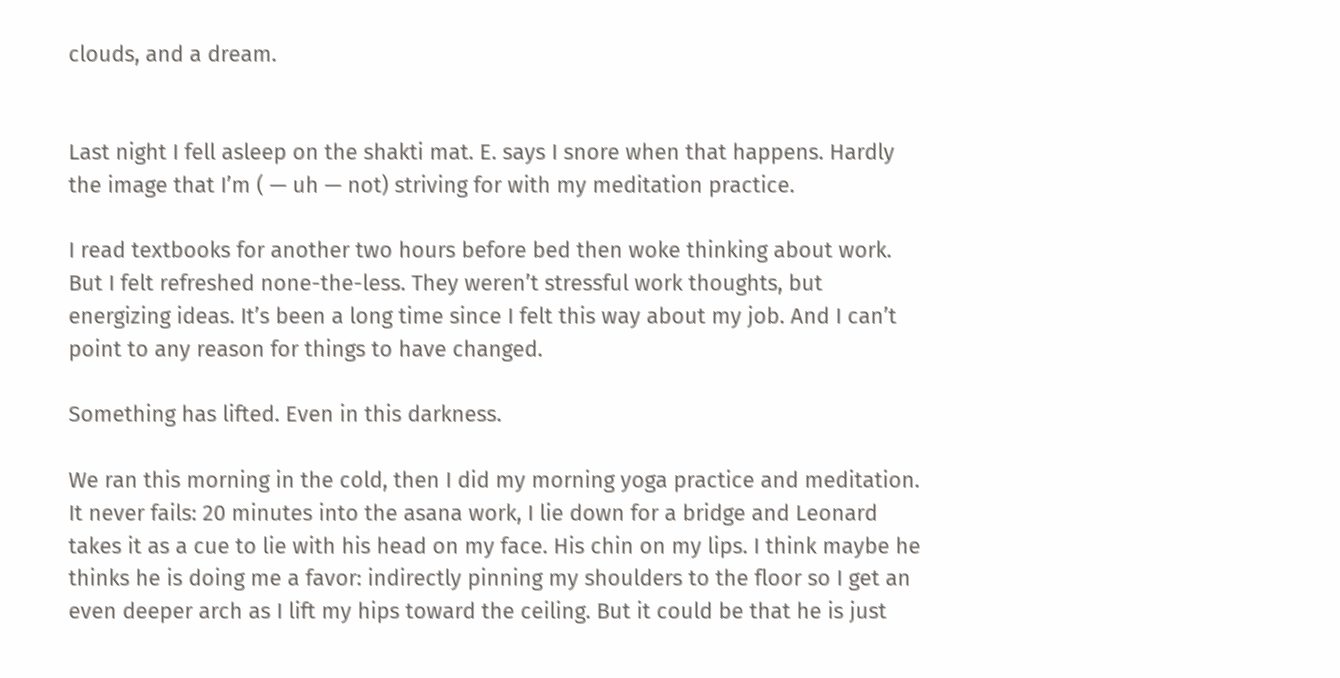clouds, and a dream.


Last night I fell asleep on the shakti mat. E. says I snore when that happens. Hardly the image that I’m ( — uh — not) striving for with my meditation practice.

I read textbooks for another two hours before bed then woke thinking about work. But I felt refreshed none-the-less. They weren’t stressful work thoughts, but energizing ideas. It’s been a long time since I felt this way about my job. And I can’t point to any reason for things to have changed.

Something has lifted. Even in this darkness.

We ran this morning in the cold, then I did my morning yoga practice and meditation. It never fails: 20 minutes into the asana work, I lie down for a bridge and Leonard takes it as a cue to lie with his head on my face. His chin on my lips. I think maybe he thinks he is doing me a favor: indirectly pinning my shoulders to the floor so I get an even deeper arch as I lift my hips toward the ceiling. But it could be that he is just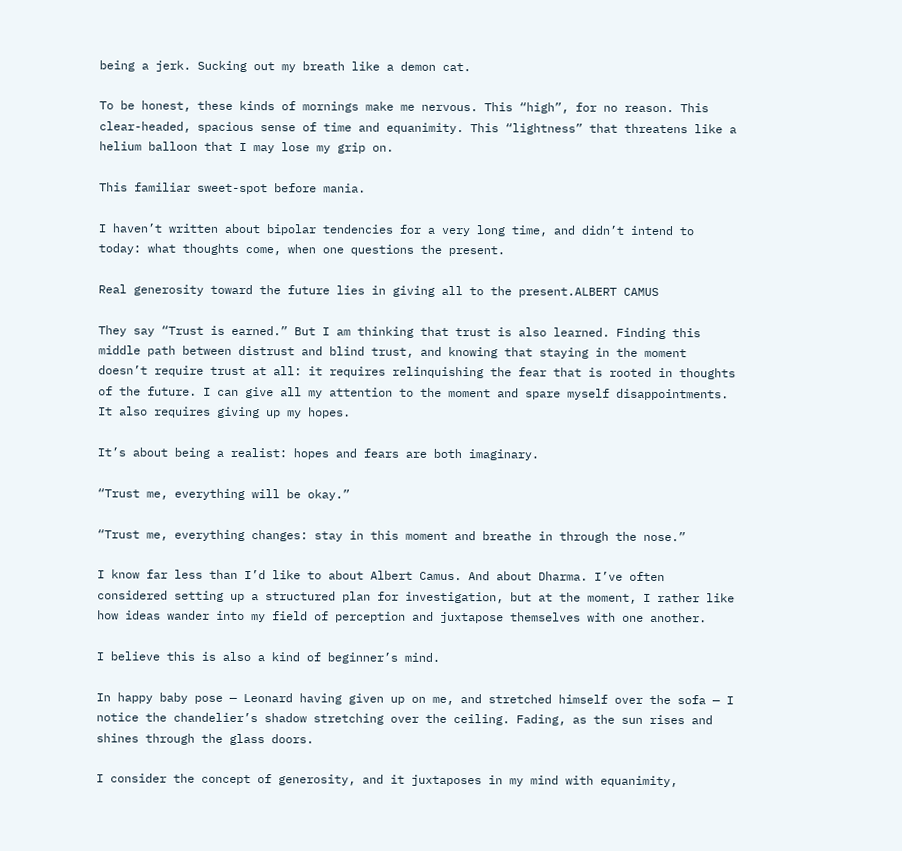being a jerk. Sucking out my breath like a demon cat.

To be honest, these kinds of mornings make me nervous. This “high”, for no reason. This clear-headed, spacious sense of time and equanimity. This “lightness” that threatens like a helium balloon that I may lose my grip on.

This familiar sweet-spot before mania.

I haven’t written about bipolar tendencies for a very long time, and didn’t intend to today: what thoughts come, when one questions the present.

Real generosity toward the future lies in giving all to the present.ALBERT CAMUS

They say “Trust is earned.” But I am thinking that trust is also learned. Finding this middle path between distrust and blind trust, and knowing that staying in the moment doesn’t require trust at all: it requires relinquishing the fear that is rooted in thoughts of the future. I can give all my attention to the moment and spare myself disappointments. It also requires giving up my hopes.

It’s about being a realist: hopes and fears are both imaginary.

“Trust me, everything will be okay.”

“Trust me, everything changes: stay in this moment and breathe in through the nose.”

I know far less than I’d like to about Albert Camus. And about Dharma. I’ve often considered setting up a structured plan for investigation, but at the moment, I rather like how ideas wander into my field of perception and juxtapose themselves with one another.

I believe this is also a kind of beginner’s mind.

In happy baby pose — Leonard having given up on me, and stretched himself over the sofa — I notice the chandelier’s shadow stretching over the ceiling. Fading, as the sun rises and shines through the glass doors.

I consider the concept of generosity, and it juxtaposes in my mind with equanimity,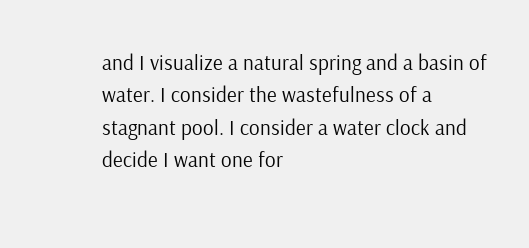and I visualize a natural spring and a basin of water. I consider the wastefulness of a stagnant pool. I consider a water clock and decide I want one for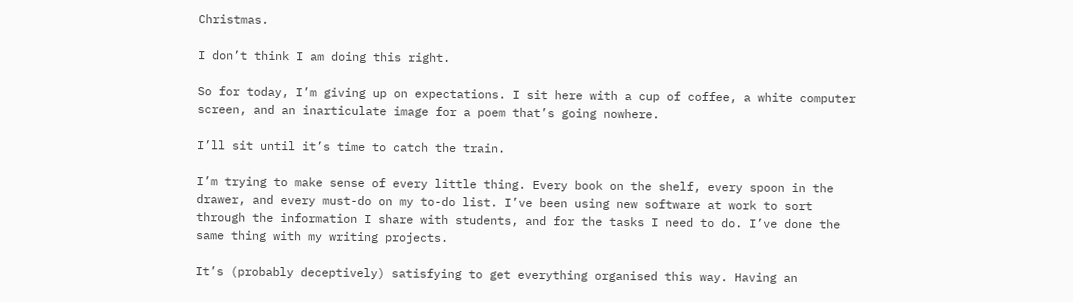Christmas.

I don’t think I am doing this right.

So for today, I’m giving up on expectations. I sit here with a cup of coffee, a white computer screen, and an inarticulate image for a poem that’s going nowhere.

I’ll sit until it’s time to catch the train.

I’m trying to make sense of every little thing. Every book on the shelf, every spoon in the drawer, and every must-do on my to-do list. I’ve been using new software at work to sort through the information I share with students, and for the tasks I need to do. I’ve done the same thing with my writing projects.

It’s (probably deceptively) satisfying to get everything organised this way. Having an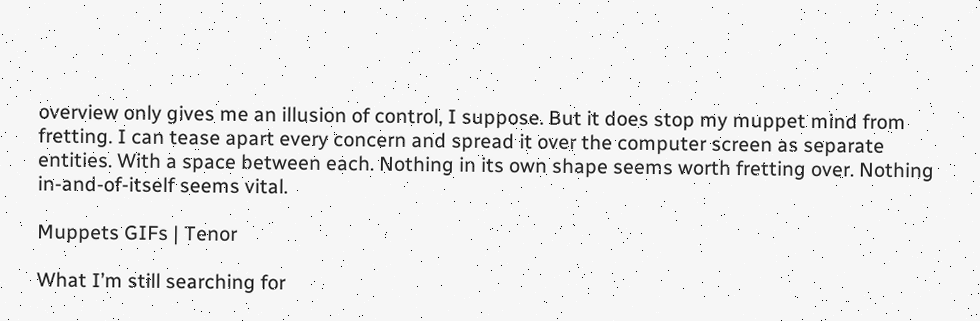overview only gives me an illusion of control, I suppose. But it does stop my muppet mind from fretting. I can tease apart every concern and spread it over the computer screen as separate entities. With a space between each. Nothing in its own shape seems worth fretting over. Nothing in-and-of-itself seems vital.

Muppets GIFs | Tenor

What I’m still searching for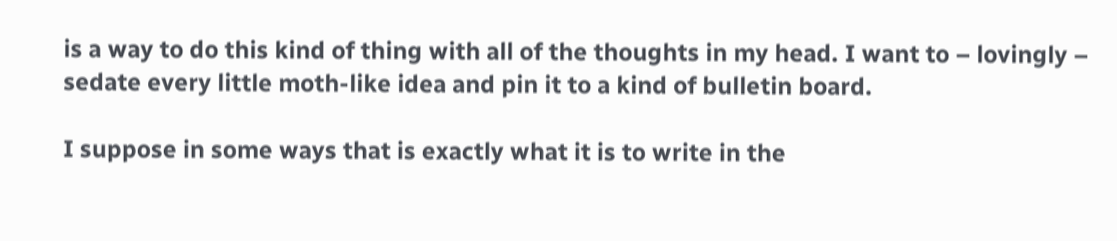is a way to do this kind of thing with all of the thoughts in my head. I want to – lovingly – sedate every little moth-like idea and pin it to a kind of bulletin board.

I suppose in some ways that is exactly what it is to write in the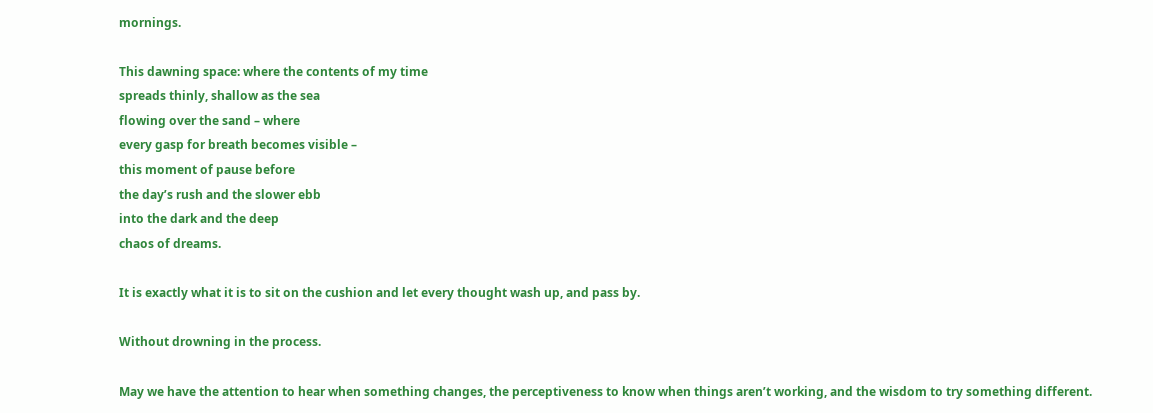mornings.

This dawning space: where the contents of my time
spreads thinly, shallow as the sea
flowing over the sand – where
every gasp for breath becomes visible –
this moment of pause before
the day’s rush and the slower ebb
into the dark and the deep
chaos of dreams.

It is exactly what it is to sit on the cushion and let every thought wash up, and pass by.

Without drowning in the process.

May we have the attention to hear when something changes, the perceptiveness to know when things aren’t working, and the wisdom to try something different.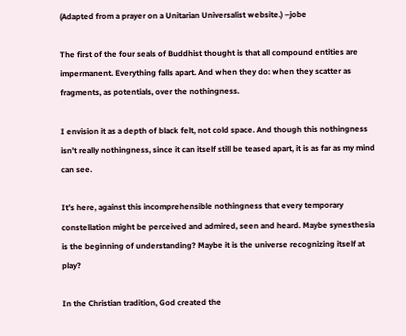(Adapted from a prayer on a Unitarian Universalist website.) –jobe

The first of the four seals of Buddhist thought is that all compound entities are impermanent. Everything falls apart. And when they do: when they scatter as fragments, as potentials, over the nothingness.

I envision it as a depth of black felt, not cold space. And though this nothingness isn’t really nothingness, since it can itself still be teased apart, it is as far as my mind can see.

It’s here, against this incomprehensible nothingness that every temporary constellation might be perceived and admired, seen and heard. Maybe synesthesia is the beginning of understanding? Maybe it is the universe recognizing itself at play?

In the Christian tradition, God created the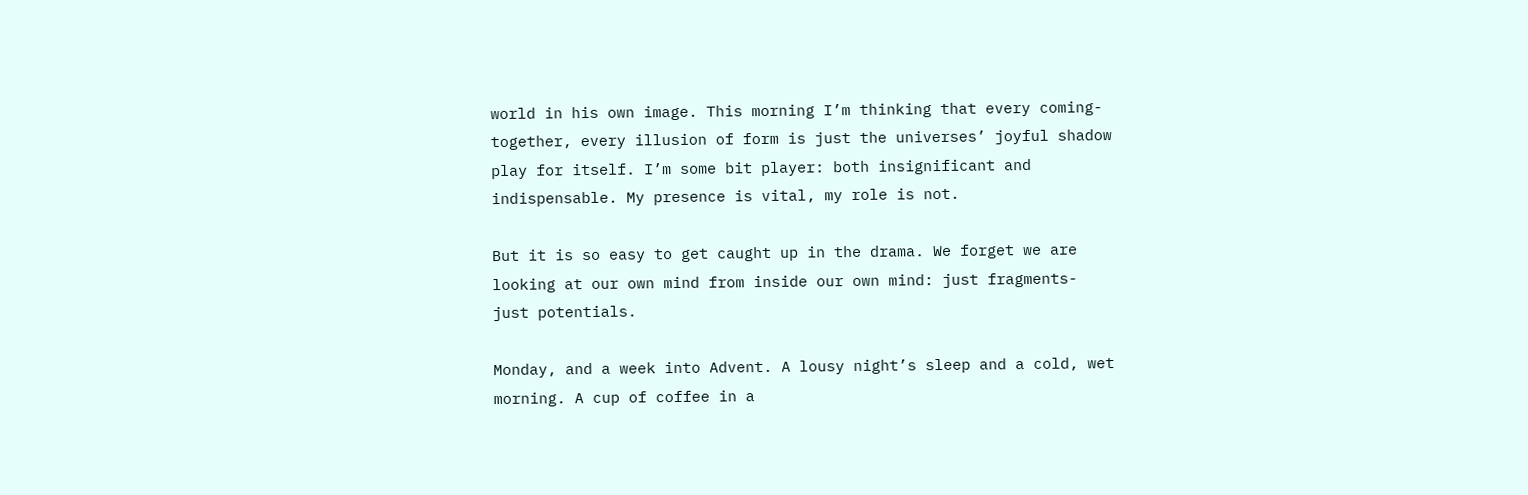world in his own image. This morning I’m thinking that every coming-together, every illusion of form is just the universes’ joyful shadow play for itself. I’m some bit player: both insignificant and indispensable. My presence is vital, my role is not.

But it is so easy to get caught up in the drama. We forget we are looking at our own mind from inside our own mind: just fragments- just potentials.

Monday, and a week into Advent. A lousy night’s sleep and a cold, wet morning. A cup of coffee in a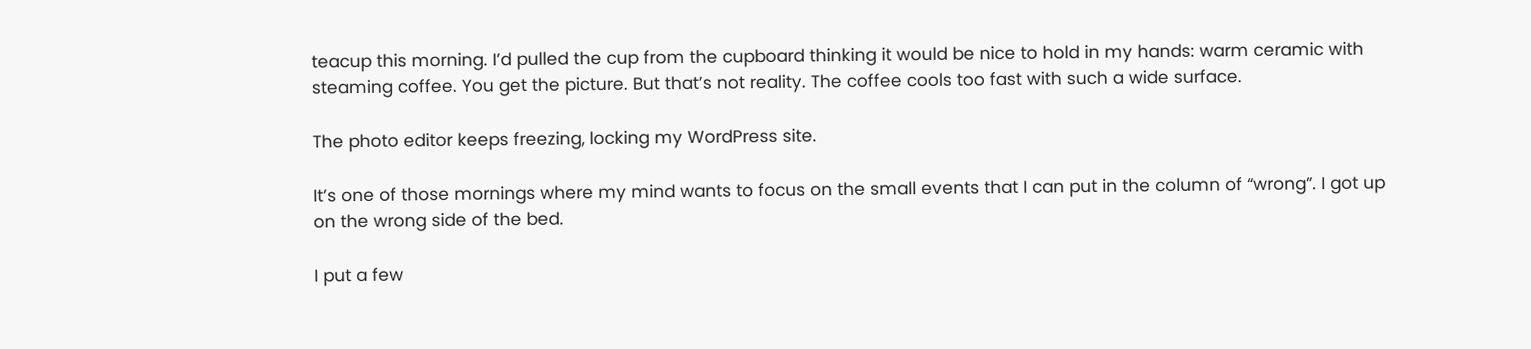teacup this morning. I’d pulled the cup from the cupboard thinking it would be nice to hold in my hands: warm ceramic with steaming coffee. You get the picture. But that’s not reality. The coffee cools too fast with such a wide surface.

The photo editor keeps freezing, locking my WordPress site.

It’s one of those mornings where my mind wants to focus on the small events that I can put in the column of “wrong”. I got up on the wrong side of the bed.

I put a few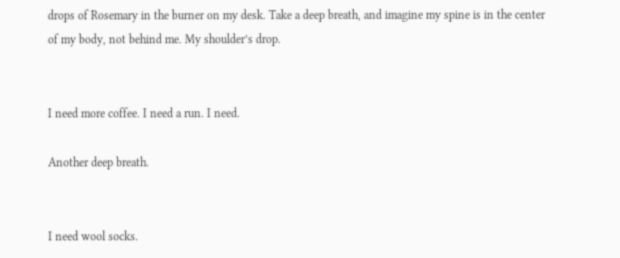drops of Rosemary in the burner on my desk. Take a deep breath, and imagine my spine is in the center of my body, not behind me. My shoulder’s drop.


I need more coffee. I need a run. I need.

Another deep breath.


I need wool socks.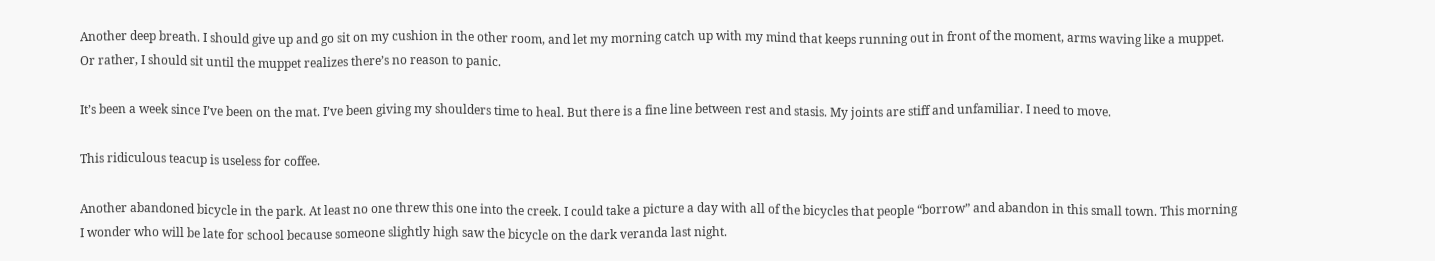Another deep breath. I should give up and go sit on my cushion in the other room, and let my morning catch up with my mind that keeps running out in front of the moment, arms waving like a muppet. Or rather, I should sit until the muppet realizes there’s no reason to panic.

It’s been a week since I’ve been on the mat. I’ve been giving my shoulders time to heal. But there is a fine line between rest and stasis. My joints are stiff and unfamiliar. I need to move.

This ridiculous teacup is useless for coffee.

Another abandoned bicycle in the park. At least no one threw this one into the creek. I could take a picture a day with all of the bicycles that people “borrow” and abandon in this small town. This morning I wonder who will be late for school because someone slightly high saw the bicycle on the dark veranda last night.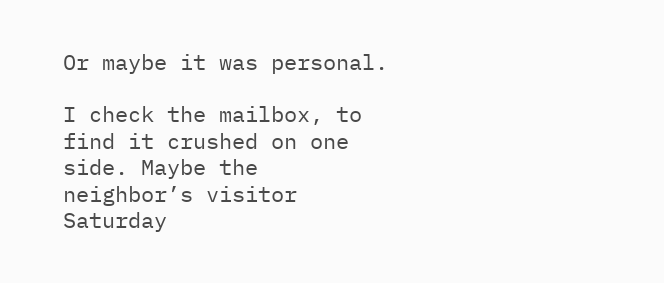Or maybe it was personal.

I check the mailbox, to find it crushed on one side. Maybe the neighbor’s visitor Saturday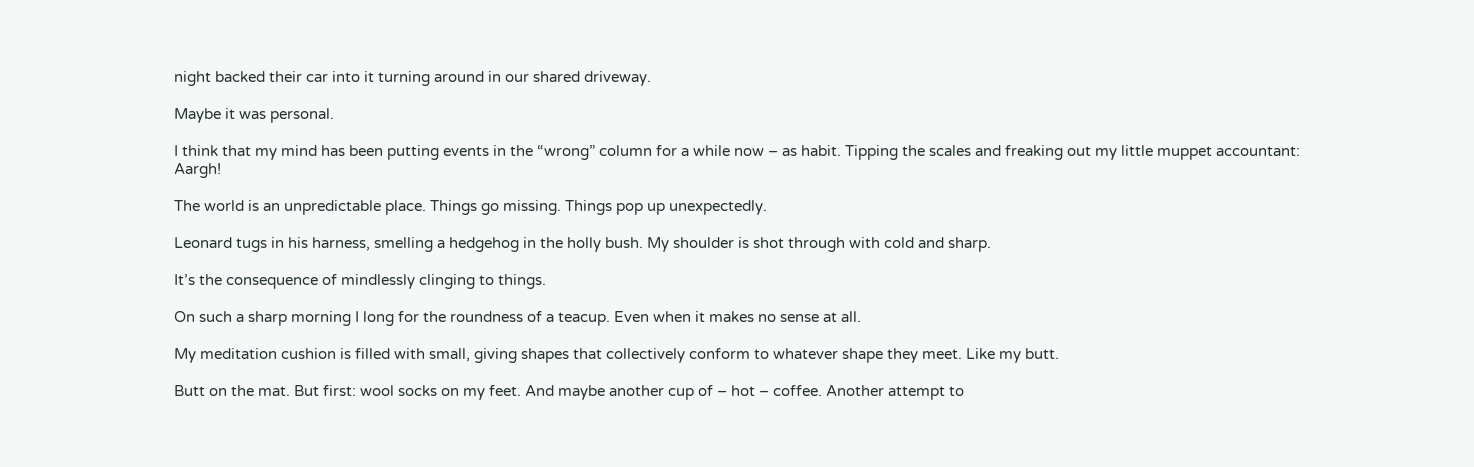night backed their car into it turning around in our shared driveway.

Maybe it was personal.

I think that my mind has been putting events in the “wrong” column for a while now – as habit. Tipping the scales and freaking out my little muppet accountant: Aargh!

The world is an unpredictable place. Things go missing. Things pop up unexpectedly.

Leonard tugs in his harness, smelling a hedgehog in the holly bush. My shoulder is shot through with cold and sharp.

It’s the consequence of mindlessly clinging to things.

On such a sharp morning I long for the roundness of a teacup. Even when it makes no sense at all.

My meditation cushion is filled with small, giving shapes that collectively conform to whatever shape they meet. Like my butt.

Butt on the mat. But first: wool socks on my feet. And maybe another cup of – hot – coffee. Another attempt to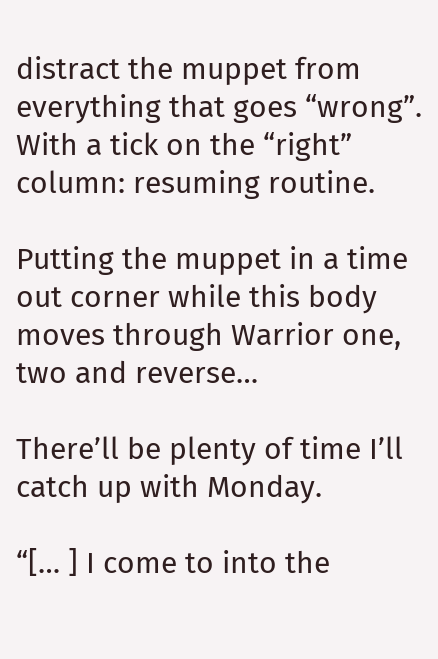distract the muppet from everything that goes “wrong”. With a tick on the “right” column: resuming routine.

Putting the muppet in a time out corner while this body moves through Warrior one, two and reverse…

There’ll be plenty of time I’ll catch up with Monday.

“[… ] I come to into the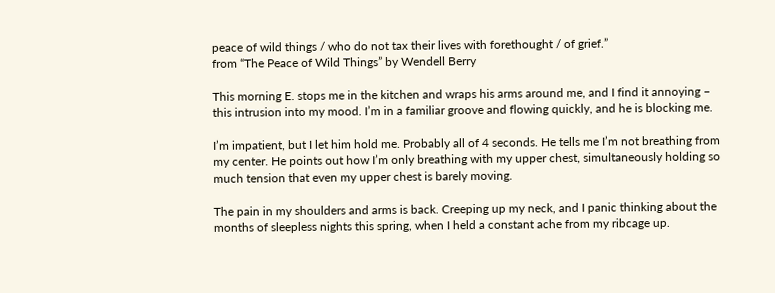peace of wild things / who do not tax their lives with forethought / of grief.”
from “The Peace of Wild Things” by Wendell Berry

This morning E. stops me in the kitchen and wraps his arms around me, and I find it annoying – this intrusion into my mood. I’m in a familiar groove and flowing quickly, and he is blocking me.

I’m impatient, but I let him hold me. Probably all of 4 seconds. He tells me I’m not breathing from my center. He points out how I’m only breathing with my upper chest, simultaneously holding so much tension that even my upper chest is barely moving.

The pain in my shoulders and arms is back. Creeping up my neck, and I panic thinking about the months of sleepless nights this spring, when I held a constant ache from my ribcage up.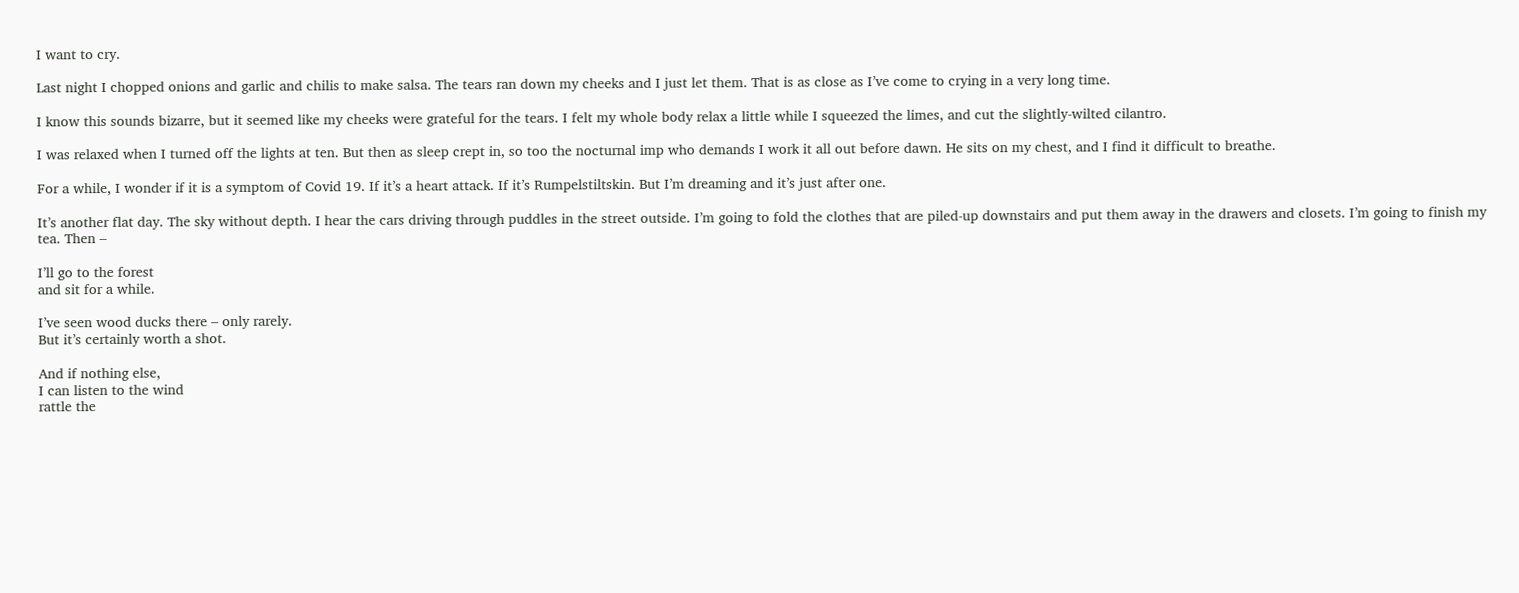I want to cry.

Last night I chopped onions and garlic and chilis to make salsa. The tears ran down my cheeks and I just let them. That is as close as I’ve come to crying in a very long time.

I know this sounds bizarre, but it seemed like my cheeks were grateful for the tears. I felt my whole body relax a little while I squeezed the limes, and cut the slightly-wilted cilantro.

I was relaxed when I turned off the lights at ten. But then as sleep crept in, so too the nocturnal imp who demands I work it all out before dawn. He sits on my chest, and I find it difficult to breathe.

For a while, I wonder if it is a symptom of Covid 19. If it’s a heart attack. If it’s Rumpelstiltskin. But I’m dreaming and it’s just after one.

It’s another flat day. The sky without depth. I hear the cars driving through puddles in the street outside. I’m going to fold the clothes that are piled-up downstairs and put them away in the drawers and closets. I’m going to finish my tea. Then –

I’ll go to the forest
and sit for a while.

I’ve seen wood ducks there – only rarely.
But it’s certainly worth a shot.

And if nothing else,
I can listen to the wind
rattle the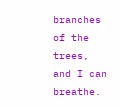branches of the trees,
and I can breathe.